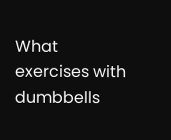What exercises with dumbbells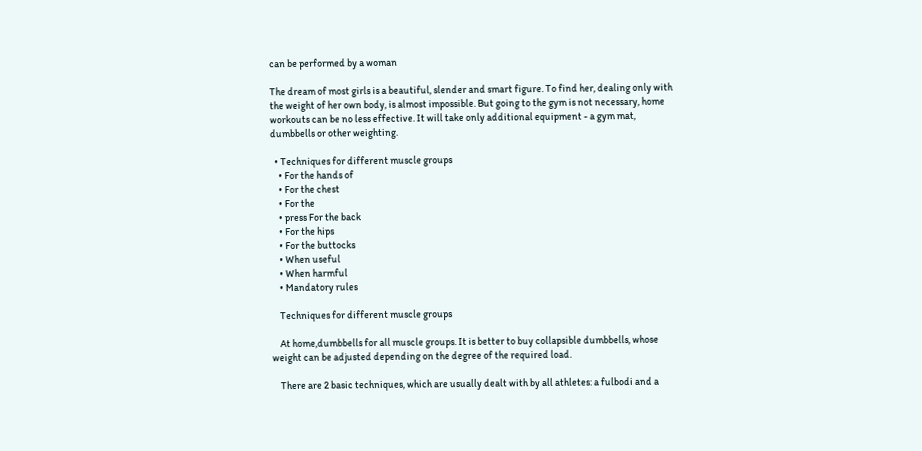can be performed by a woman

The dream of most girls is a beautiful, slender and smart figure. To find her, dealing only with the weight of her own body, is almost impossible. But going to the gym is not necessary, home workouts can be no less effective. It will take only additional equipment - a gym mat, dumbbells or other weighting.

  • Techniques for different muscle groups
    • For the hands of
    • For the chest
    • For the
    • press For the back
    • For the hips
    • For the buttocks
    • When useful
    • When harmful
    • Mandatory rules

    Techniques for different muscle groups

    At home,dumbbells for all muscle groups. It is better to buy collapsible dumbbells, whose weight can be adjusted depending on the degree of the required load.

    There are 2 basic techniques, which are usually dealt with by all athletes: a fulbodi and a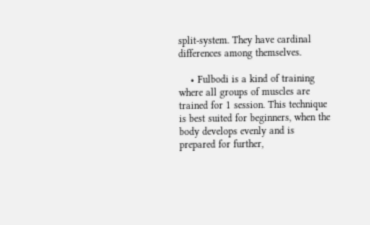split-system. They have cardinal differences among themselves.

    • Fulbodi is a kind of training where all groups of muscles are trained for 1 session. This technique is best suited for beginners, when the body develops evenly and is prepared for further,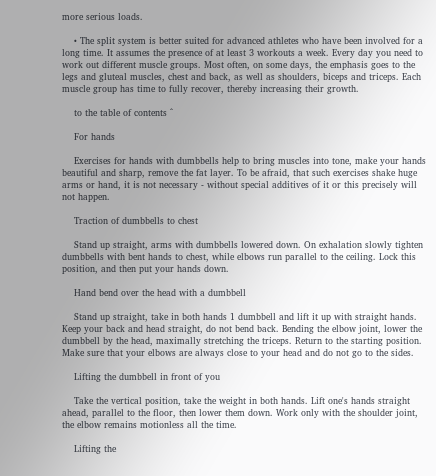more serious loads.

    • The split system is better suited for advanced athletes who have been involved for a long time. It assumes the presence of at least 3 workouts a week. Every day you need to work out different muscle groups. Most often, on some days, the emphasis goes to the legs and gluteal muscles, chest and back, as well as shoulders, biceps and triceps. Each muscle group has time to fully recover, thereby increasing their growth.

    to the table of contents ^

    For hands

    Exercises for hands with dumbbells help to bring muscles into tone, make your hands beautiful and sharp, remove the fat layer. To be afraid, that such exercises shake huge arms or hand, it is not necessary - without special additives of it or this precisely will not happen.

    Traction of dumbbells to chest

    Stand up straight, arms with dumbbells lowered down. On exhalation slowly tighten dumbbells with bent hands to chest, while elbows run parallel to the ceiling. Lock this position, and then put your hands down.

    Hand bend over the head with a dumbbell

    Stand up straight, take in both hands 1 dumbbell and lift it up with straight hands. Keep your back and head straight, do not bend back. Bending the elbow joint, lower the dumbbell by the head, maximally stretching the triceps. Return to the starting position. Make sure that your elbows are always close to your head and do not go to the sides.

    Lifting the dumbbell in front of you

    Take the vertical position, take the weight in both hands. Lift one's hands straight ahead, parallel to the floor, then lower them down. Work only with the shoulder joint, the elbow remains motionless all the time.

    Lifting the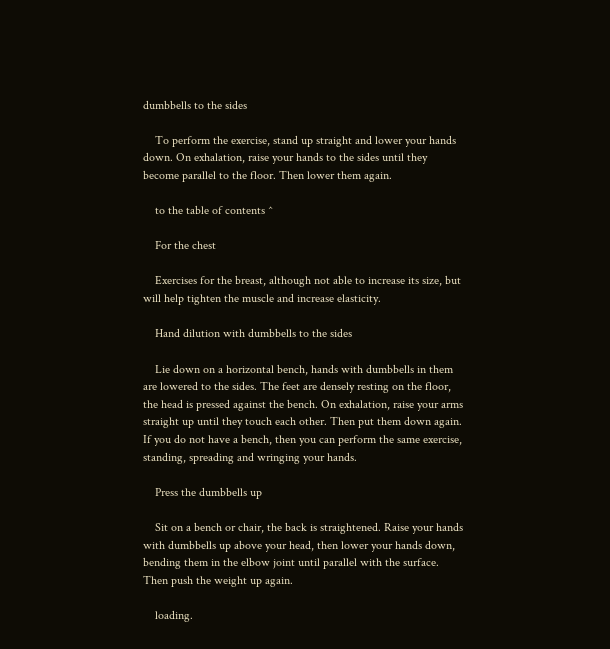dumbbells to the sides

    To perform the exercise, stand up straight and lower your hands down. On exhalation, raise your hands to the sides until they become parallel to the floor. Then lower them again.

    to the table of contents ^

    For the chest

    Exercises for the breast, although not able to increase its size, but will help tighten the muscle and increase elasticity.

    Hand dilution with dumbbells to the sides

    Lie down on a horizontal bench, hands with dumbbells in them are lowered to the sides. The feet are densely resting on the floor, the head is pressed against the bench. On exhalation, raise your arms straight up until they touch each other. Then put them down again. If you do not have a bench, then you can perform the same exercise, standing, spreading and wringing your hands.

    Press the dumbbells up

    Sit on a bench or chair, the back is straightened. Raise your hands with dumbbells up above your head, then lower your hands down, bending them in the elbow joint until parallel with the surface. Then push the weight up again.

    loading.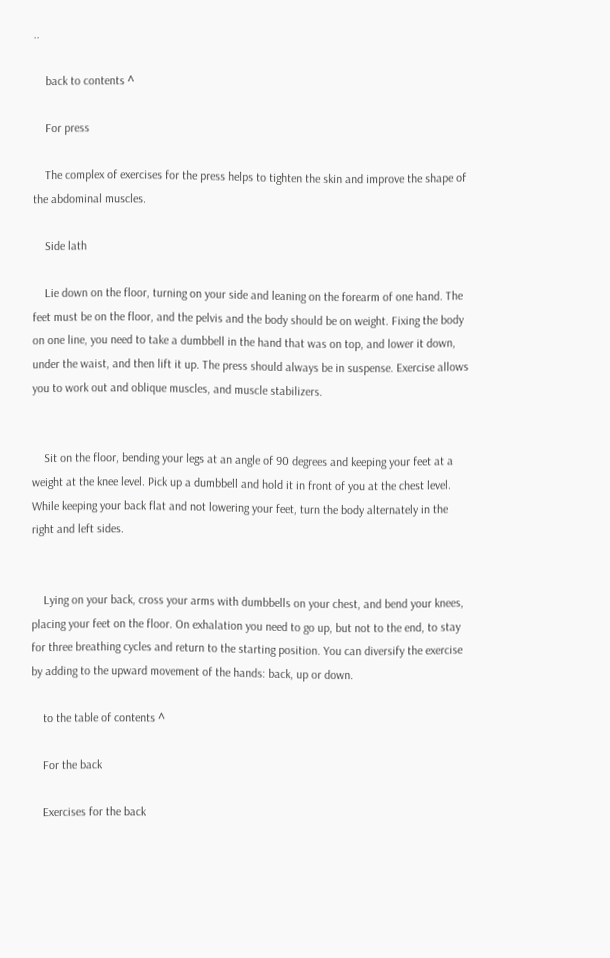..

    back to contents ^

    For press

    The complex of exercises for the press helps to tighten the skin and improve the shape of the abdominal muscles.

    Side lath

    Lie down on the floor, turning on your side and leaning on the forearm of one hand. The feet must be on the floor, and the pelvis and the body should be on weight. Fixing the body on one line, you need to take a dumbbell in the hand that was on top, and lower it down, under the waist, and then lift it up. The press should always be in suspense. Exercise allows you to work out and oblique muscles, and muscle stabilizers.


    Sit on the floor, bending your legs at an angle of 90 degrees and keeping your feet at a weight at the knee level. Pick up a dumbbell and hold it in front of you at the chest level. While keeping your back flat and not lowering your feet, turn the body alternately in the right and left sides.


    Lying on your back, cross your arms with dumbbells on your chest, and bend your knees, placing your feet on the floor. On exhalation you need to go up, but not to the end, to stay for three breathing cycles and return to the starting position. You can diversify the exercise by adding to the upward movement of the hands: back, up or down.

    to the table of contents ^

    For the back

    Exercises for the back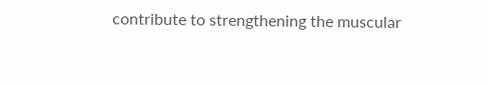contribute to strengthening the muscular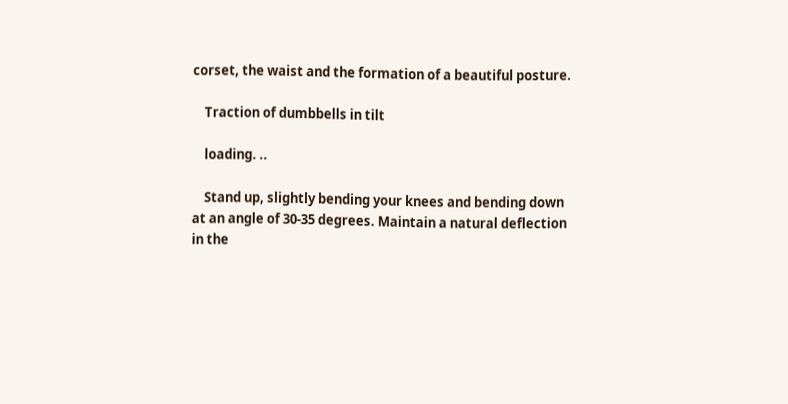corset, the waist and the formation of a beautiful posture.

    Traction of dumbbells in tilt

    loading. ..

    Stand up, slightly bending your knees and bending down at an angle of 30-35 degrees. Maintain a natural deflection in the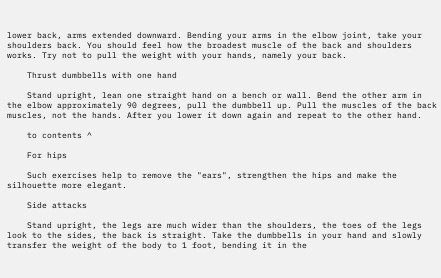lower back, arms extended downward. Bending your arms in the elbow joint, take your shoulders back. You should feel how the broadest muscle of the back and shoulders works. Try not to pull the weight with your hands, namely your back.

    Thrust dumbbells with one hand

    Stand upright, lean one straight hand on a bench or wall. Bend the other arm in the elbow approximately 90 degrees, pull the dumbbell up. Pull the muscles of the back muscles, not the hands. After you lower it down again and repeat to the other hand.

    to contents ^

    For hips

    Such exercises help to remove the "ears", strengthen the hips and make the silhouette more elegant.

    Side attacks

    Stand upright, the legs are much wider than the shoulders, the toes of the legs look to the sides, the back is straight. Take the dumbbells in your hand and slowly transfer the weight of the body to 1 foot, bending it in the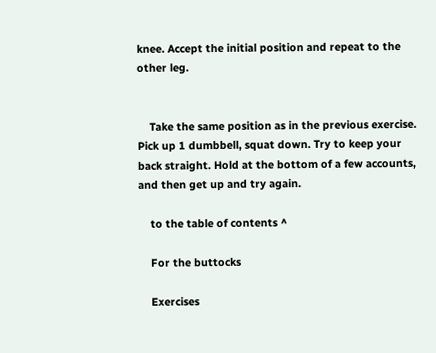knee. Accept the initial position and repeat to the other leg.


    Take the same position as in the previous exercise. Pick up 1 dumbbell, squat down. Try to keep your back straight. Hold at the bottom of a few accounts, and then get up and try again.

    to the table of contents ^

    For the buttocks

    Exercises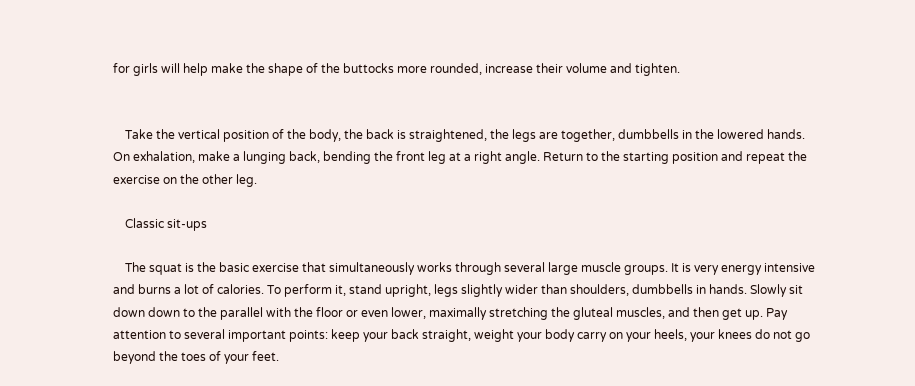for girls will help make the shape of the buttocks more rounded, increase their volume and tighten.


    Take the vertical position of the body, the back is straightened, the legs are together, dumbbells in the lowered hands. On exhalation, make a lunging back, bending the front leg at a right angle. Return to the starting position and repeat the exercise on the other leg.

    Classic sit-ups

    The squat is the basic exercise that simultaneously works through several large muscle groups. It is very energy intensive and burns a lot of calories. To perform it, stand upright, legs slightly wider than shoulders, dumbbells in hands. Slowly sit down down to the parallel with the floor or even lower, maximally stretching the gluteal muscles, and then get up. Pay attention to several important points: keep your back straight, weight your body carry on your heels, your knees do not go beyond the toes of your feet.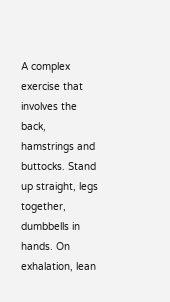A complex exercise that involves the back, hamstrings and buttocks. Stand up straight, legs together, dumbbells in hands. On exhalation, lean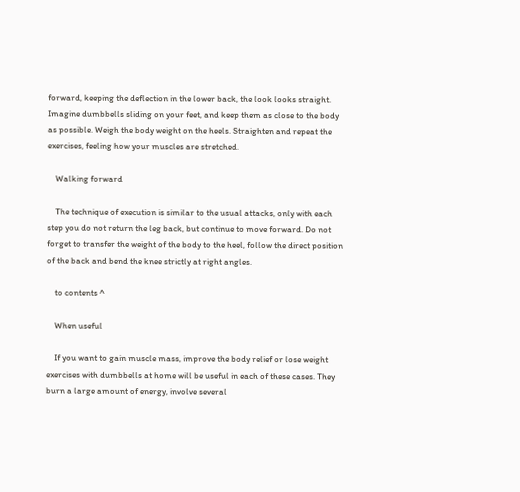forward, keeping the deflection in the lower back, the look looks straight. Imagine dumbbells sliding on your feet, and keep them as close to the body as possible. Weigh the body weight on the heels. Straighten and repeat the exercises, feeling how your muscles are stretched.

    Walking forward

    The technique of execution is similar to the usual attacks, only with each step you do not return the leg back, but continue to move forward. Do not forget to transfer the weight of the body to the heel, follow the direct position of the back and bend the knee strictly at right angles.

    to contents ^

    When useful

    If you want to gain muscle mass, improve the body relief or lose weight exercises with dumbbells at home will be useful in each of these cases. They burn a large amount of energy, involve several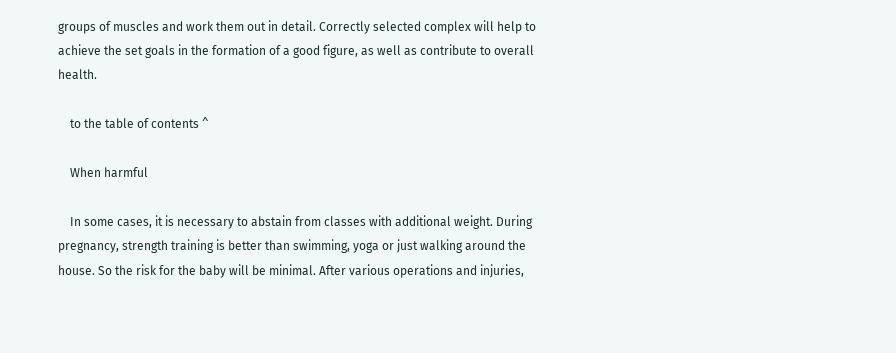groups of muscles and work them out in detail. Correctly selected complex will help to achieve the set goals in the formation of a good figure, as well as contribute to overall health.

    to the table of contents ^

    When harmful

    In some cases, it is necessary to abstain from classes with additional weight. During pregnancy, strength training is better than swimming, yoga or just walking around the house. So the risk for the baby will be minimal. After various operations and injuries,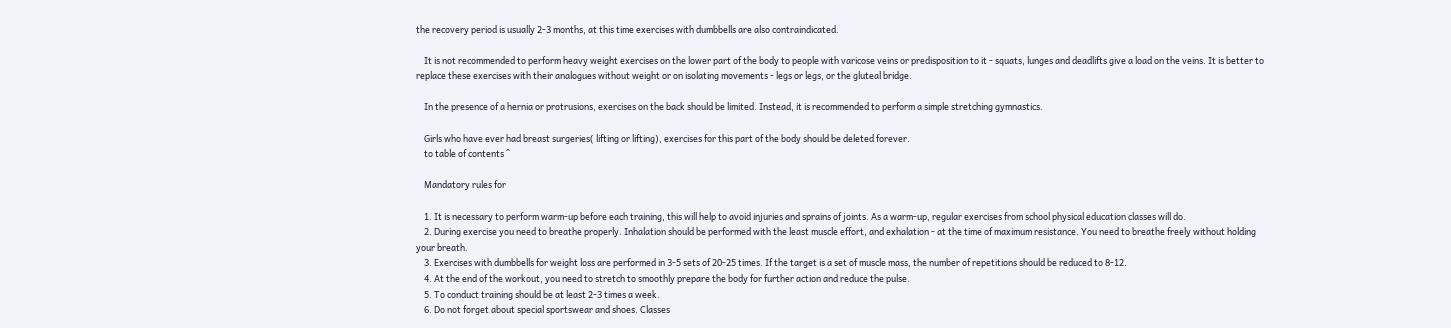the recovery period is usually 2-3 months, at this time exercises with dumbbells are also contraindicated.

    It is not recommended to perform heavy weight exercises on the lower part of the body to people with varicose veins or predisposition to it - squats, lunges and deadlifts give a load on the veins. It is better to replace these exercises with their analogues without weight or on isolating movements - legs or legs, or the gluteal bridge.

    In the presence of a hernia or protrusions, exercises on the back should be limited. Instead, it is recommended to perform a simple stretching gymnastics.

    Girls who have ever had breast surgeries( lifting or lifting), exercises for this part of the body should be deleted forever.
    to table of contents ^

    Mandatory rules for

    1. It is necessary to perform warm-up before each training, this will help to avoid injuries and sprains of joints. As a warm-up, regular exercises from school physical education classes will do.
    2. During exercise you need to breathe properly. Inhalation should be performed with the least muscle effort, and exhalation - at the time of maximum resistance. You need to breathe freely without holding your breath.
    3. Exercises with dumbbells for weight loss are performed in 3-5 sets of 20-25 times. If the target is a set of muscle mass, the number of repetitions should be reduced to 8-12.
    4. At the end of the workout, you need to stretch to smoothly prepare the body for further action and reduce the pulse.
    5. To conduct training should be at least 2-3 times a week.
    6. Do not forget about special sportswear and shoes. Classes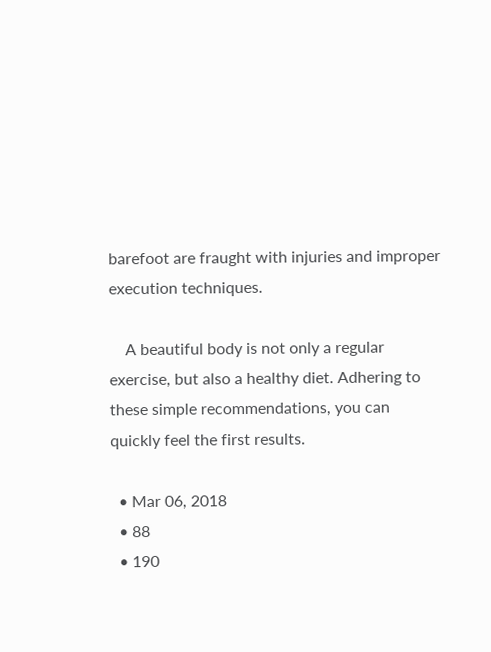barefoot are fraught with injuries and improper execution techniques.

    A beautiful body is not only a regular exercise, but also a healthy diet. Adhering to these simple recommendations, you can quickly feel the first results.

  • Mar 06, 2018
  • 88
  • 190